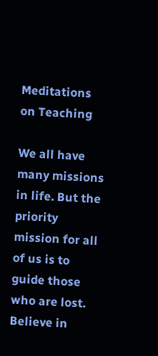Meditations on Teaching

We all have many missions in life. But the priority mission for all of us is to guide those who are lost.
Believe in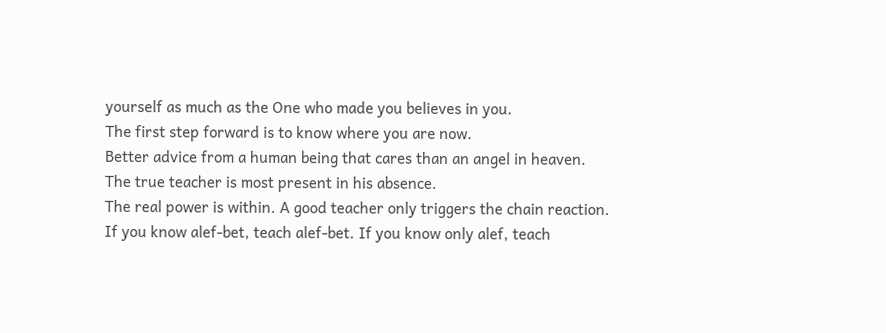yourself as much as the One who made you believes in you.
The first step forward is to know where you are now.
Better advice from a human being that cares than an angel in heaven.
The true teacher is most present in his absence.
The real power is within. A good teacher only triggers the chain reaction.
If you know alef-bet, teach alef-bet. If you know only alef, teach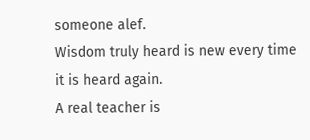someone alef.
Wisdom truly heard is new every time it is heard again.
A real teacher is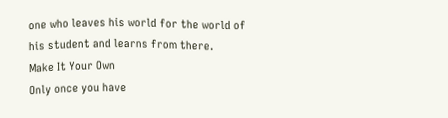one who leaves his world for the world of his student and learns from there.
Make It Your Own
Only once you have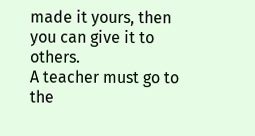made it yours, then you can give it to others.
A teacher must go to the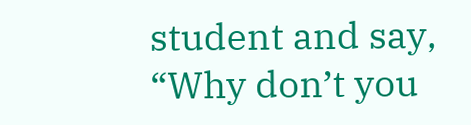student and say, “Why don’t you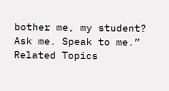bother me, my student? Ask me. Speak to me.”
Related Topics